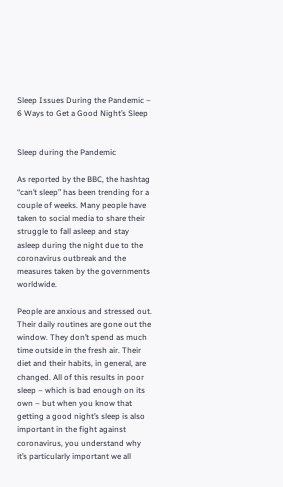Sleep Issues During the Pandemic – 6 Ways to Get a Good Night’s Sleep


Sleep during the Pandemic

As reported by the BBC, the hashtag “can’t sleep” has been trending for a couple of weeks. Many people have taken to social media to share their struggle to fall asleep and stay asleep during the night due to the coronavirus outbreak and the measures taken by the governments worldwide.

People are anxious and stressed out. Their daily routines are gone out the window. They don’t spend as much time outside in the fresh air. Their diet and their habits, in general, are changed. All of this results in poor sleep – which is bad enough on its own – but when you know that getting a good night’s sleep is also important in the fight against coronavirus, you understand why it’s particularly important we all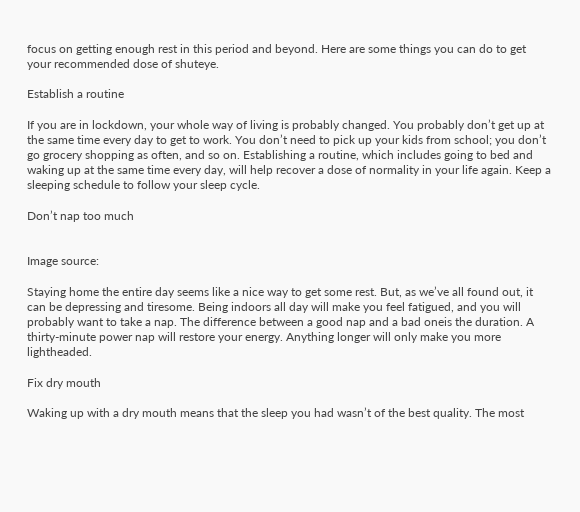focus on getting enough rest in this period and beyond. Here are some things you can do to get your recommended dose of shuteye.

Establish a routine

If you are in lockdown, your whole way of living is probably changed. You probably don’t get up at the same time every day to get to work. You don’t need to pick up your kids from school; you don’t go grocery shopping as often, and so on. Establishing a routine, which includes going to bed and waking up at the same time every day, will help recover a dose of normality in your life again. Keep a sleeping schedule to follow your sleep cycle.

Don’t nap too much


Image source:

Staying home the entire day seems like a nice way to get some rest. But, as we’ve all found out, it can be depressing and tiresome. Being indoors all day will make you feel fatigued, and you will probably want to take a nap. The difference between a good nap and a bad oneis the duration. A thirty-minute power nap will restore your energy. Anything longer will only make you more lightheaded.

Fix dry mouth

Waking up with a dry mouth means that the sleep you had wasn’t of the best quality. The most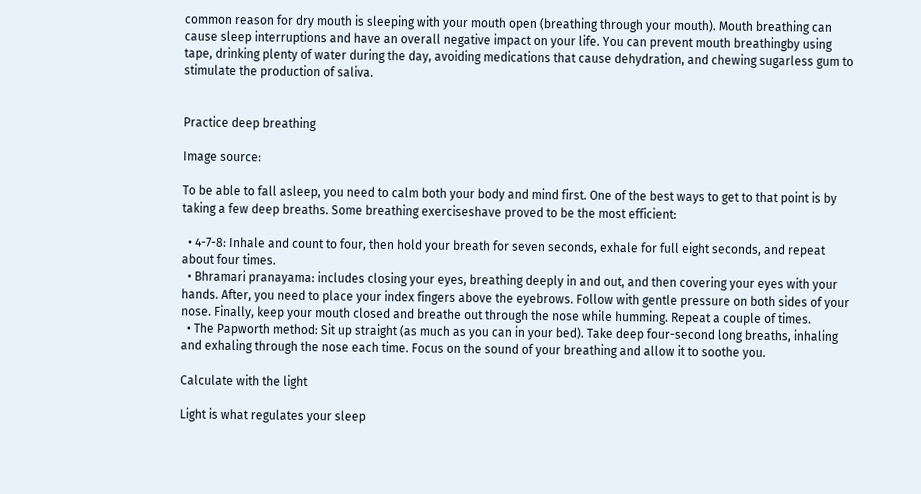common reason for dry mouth is sleeping with your mouth open (breathing through your mouth). Mouth breathing can cause sleep interruptions and have an overall negative impact on your life. You can prevent mouth breathingby using tape, drinking plenty of water during the day, avoiding medications that cause dehydration, and chewing sugarless gum to stimulate the production of saliva.


Practice deep breathing

Image source:

To be able to fall asleep, you need to calm both your body and mind first. One of the best ways to get to that point is by taking a few deep breaths. Some breathing exerciseshave proved to be the most efficient:

  • 4-7-8: Inhale and count to four, then hold your breath for seven seconds, exhale for full eight seconds, and repeat about four times.
  • Bhramari pranayama: includes closing your eyes, breathing deeply in and out, and then covering your eyes with your hands. After, you need to place your index fingers above the eyebrows. Follow with gentle pressure on both sides of your nose. Finally, keep your mouth closed and breathe out through the nose while humming. Repeat a couple of times.
  • The Papworth method: Sit up straight (as much as you can in your bed). Take deep four-second long breaths, inhaling and exhaling through the nose each time. Focus on the sound of your breathing and allow it to soothe you.

Calculate with the light

Light is what regulates your sleep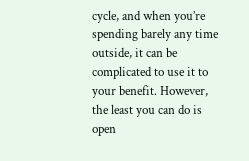cycle, and when you’re spending barely any time outside, it can be complicated to use it to your benefit. However, the least you can do is open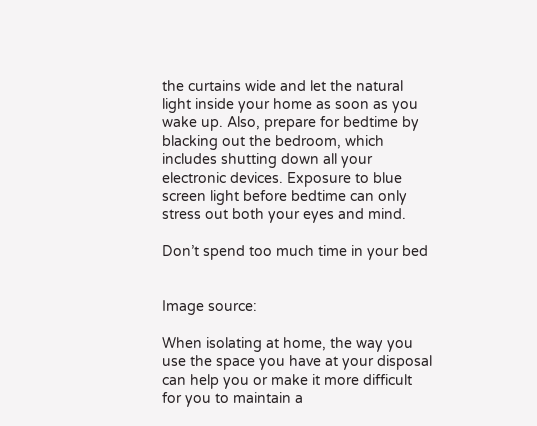the curtains wide and let the natural light inside your home as soon as you wake up. Also, prepare for bedtime by blacking out the bedroom, which includes shutting down all your electronic devices. Exposure to blue screen light before bedtime can only stress out both your eyes and mind.

Don’t spend too much time in your bed


Image source:

When isolating at home, the way you use the space you have at your disposal can help you or make it more difficult for you to maintain a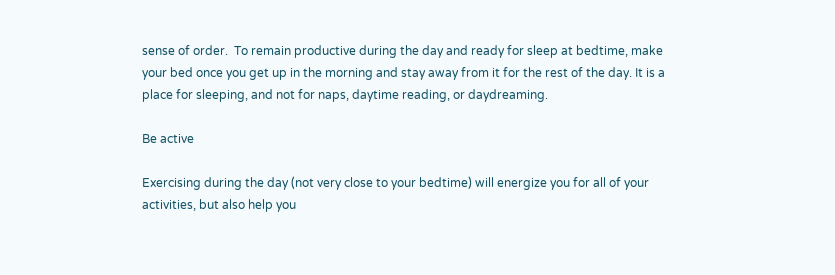sense of order.  To remain productive during the day and ready for sleep at bedtime, make your bed once you get up in the morning and stay away from it for the rest of the day. It is a place for sleeping, and not for naps, daytime reading, or daydreaming.

Be active

Exercising during the day (not very close to your bedtime) will energize you for all of your activities, but also help you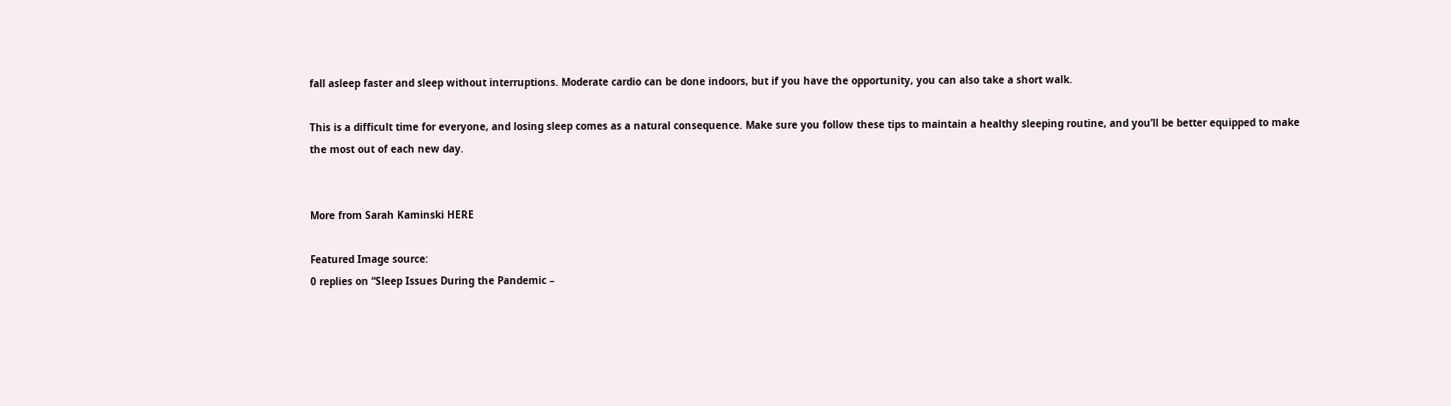fall asleep faster and sleep without interruptions. Moderate cardio can be done indoors, but if you have the opportunity, you can also take a short walk.

This is a difficult time for everyone, and losing sleep comes as a natural consequence. Make sure you follow these tips to maintain a healthy sleeping routine, and you’ll be better equipped to make the most out of each new day.


More from Sarah Kaminski HERE

Featured Image source:
0 replies on “Sleep Issues During the Pandemic –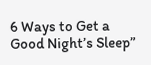6 Ways to Get a Good Night’s Sleep”